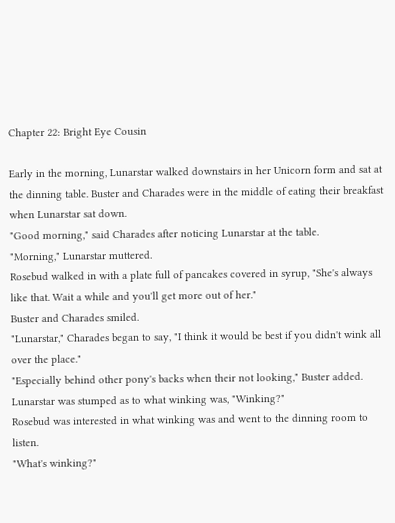Chapter 22: Bright Eye Cousin

Early in the morning, Lunarstar walked downstairs in her Unicorn form and sat at the dinning table. Buster and Charades were in the middle of eating their breakfast when Lunarstar sat down.
"Good morning," said Charades after noticing Lunarstar at the table.
"Morning," Lunarstar muttered.
Rosebud walked in with a plate full of pancakes covered in syrup, "She's always like that. Wait a while and you'll get more out of her."
Buster and Charades smiled.
"Lunarstar," Charades began to say, "I think it would be best if you didn't wink all over the place."
"Especially behind other pony's backs when their not looking," Buster added.
Lunarstar was stumped as to what winking was, "Winking?"
Rosebud was interested in what winking was and went to the dinning room to listen.
"What's winking?"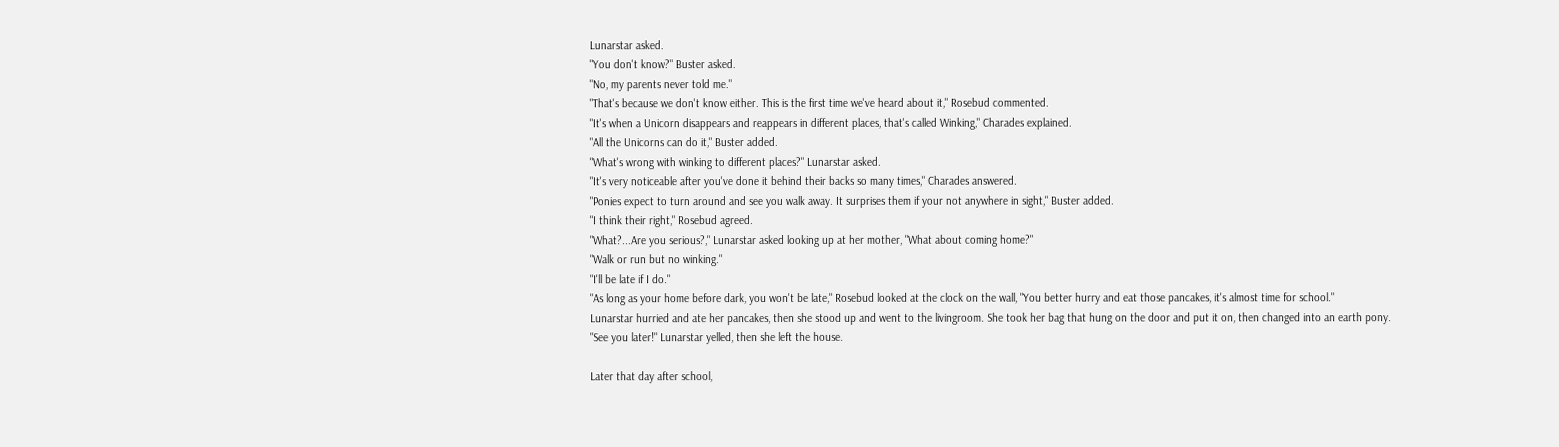Lunarstar asked.
"You don't know?" Buster asked.
"No, my parents never told me."
"That's because we don't know either. This is the first time we've heard about it," Rosebud commented.
"It's when a Unicorn disappears and reappears in different places, that's called Winking," Charades explained.
"All the Unicorns can do it," Buster added.
"What's wrong with winking to different places?" Lunarstar asked.
"It's very noticeable after you've done it behind their backs so many times," Charades answered.
"Ponies expect to turn around and see you walk away. It surprises them if your not anywhere in sight," Buster added.
"I think their right," Rosebud agreed.
"What?...Are you serious?," Lunarstar asked looking up at her mother, "What about coming home?"
"Walk or run but no winking."
"I'll be late if I do."
"As long as your home before dark, you won't be late," Rosebud looked at the clock on the wall, "You better hurry and eat those pancakes, it's almost time for school."
Lunarstar hurried and ate her pancakes, then she stood up and went to the livingroom. She took her bag that hung on the door and put it on, then changed into an earth pony.
"See you later!" Lunarstar yelled, then she left the house.

Later that day after school,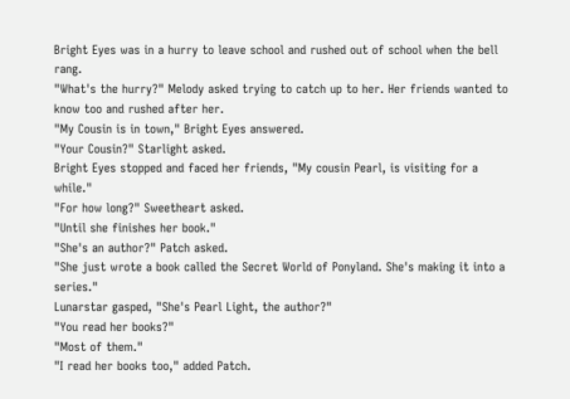Bright Eyes was in a hurry to leave school and rushed out of school when the bell rang.
"What's the hurry?" Melody asked trying to catch up to her. Her friends wanted to know too and rushed after her.
"My Cousin is in town," Bright Eyes answered.
"Your Cousin?" Starlight asked.
Bright Eyes stopped and faced her friends, "My cousin Pearl, is visiting for a while."
"For how long?" Sweetheart asked.
"Until she finishes her book."
"She's an author?" Patch asked.
"She just wrote a book called the Secret World of Ponyland. She's making it into a series."
Lunarstar gasped, "She's Pearl Light, the author?"
"You read her books?"
"Most of them."
"I read her books too," added Patch.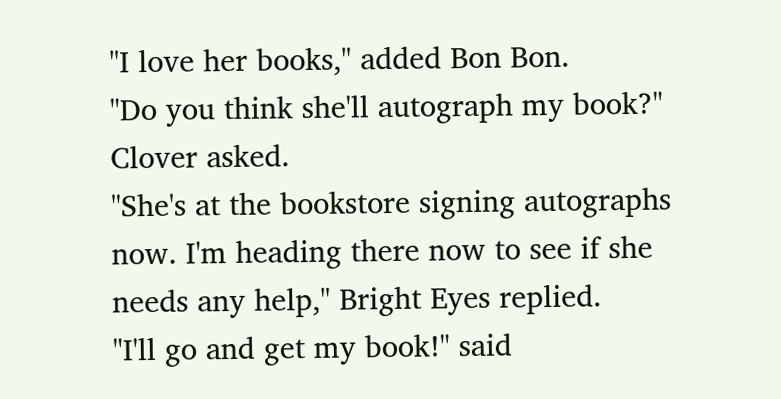"I love her books," added Bon Bon.
"Do you think she'll autograph my book?" Clover asked.
"She's at the bookstore signing autographs now. I'm heading there now to see if she needs any help," Bright Eyes replied.
"I'll go and get my book!" said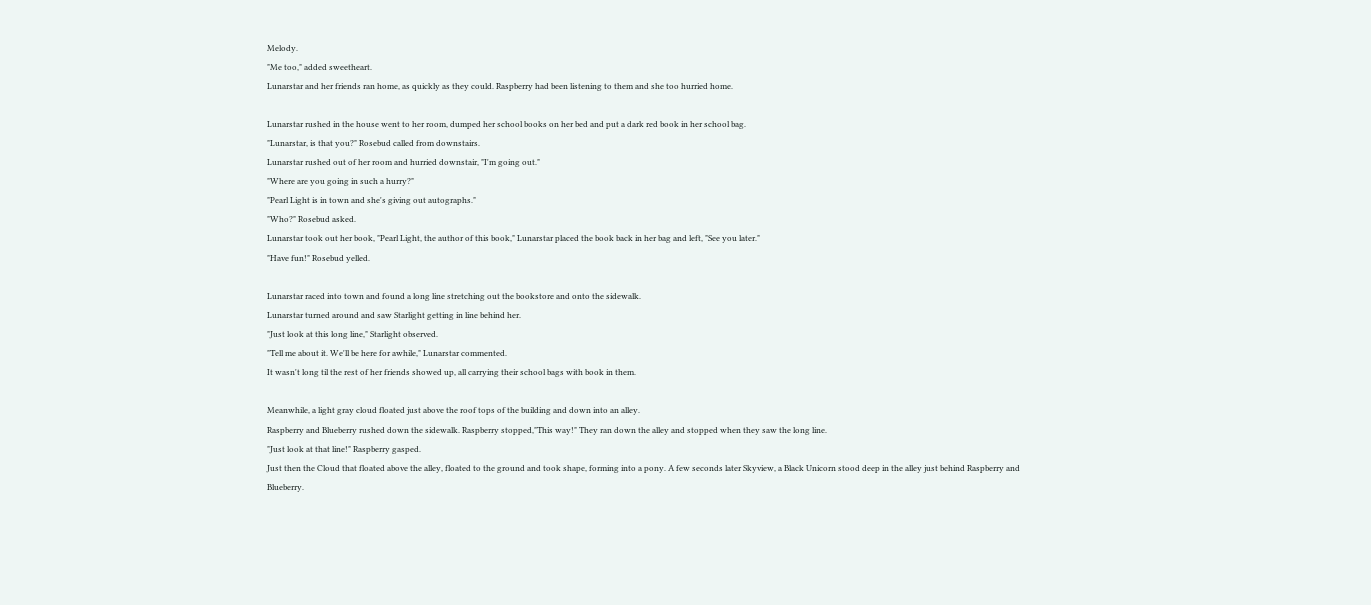Melody.
"Me too," added sweetheart.
Lunarstar and her friends ran home, as quickly as they could. Raspberry had been listening to them and she too hurried home.

Lunarstar rushed in the house went to her room, dumped her school books on her bed and put a dark red book in her school bag.
"Lunarstar, is that you?" Rosebud called from downstairs.
Lunarstar rushed out of her room and hurried downstair, "I'm going out."
"Where are you going in such a hurry?"
"Pearl Light is in town and she's giving out autographs."
"Who?" Rosebud asked.
Lunarstar took out her book, "Pearl Light, the author of this book," Lunarstar placed the book back in her bag and left, "See you later."
"Have fun!" Rosebud yelled.

Lunarstar raced into town and found a long line stretching out the bookstore and onto the sidewalk.
Lunarstar turned around and saw Starlight getting in line behind her.
"Just look at this long line," Starlight observed.
"Tell me about it. We'll be here for awhile," Lunarstar commented.
It wasn't long til the rest of her friends showed up, all carrying their school bags with book in them.

Meanwhile, a light gray cloud floated just above the roof tops of the building and down into an alley.
Raspberry and Blueberry rushed down the sidewalk. Raspberry stopped,"This way!" They ran down the alley and stopped when they saw the long line.
"Just look at that line!" Raspberry gasped.
Just then the Cloud that floated above the alley, floated to the ground and took shape, forming into a pony. A few seconds later Skyview, a Black Unicorn stood deep in the alley just behind Raspberry and Blueberry.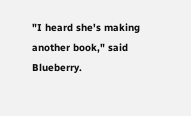"I heard she's making another book," said Blueberry.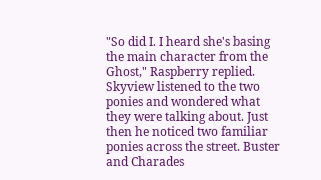"So did I. I heard she's basing the main character from the Ghost," Raspberry replied.
Skyview listened to the two ponies and wondered what they were talking about. Just then he noticed two familiar ponies across the street. Buster and Charades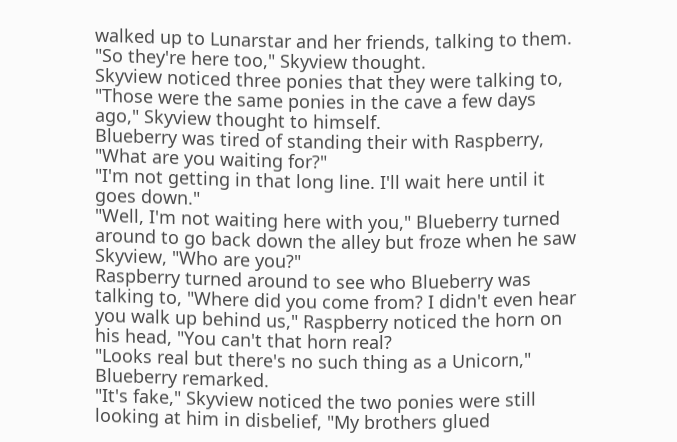walked up to Lunarstar and her friends, talking to them.
"So they're here too," Skyview thought.
Skyview noticed three ponies that they were talking to, "Those were the same ponies in the cave a few days ago," Skyview thought to himself.
Blueberry was tired of standing their with Raspberry, "What are you waiting for?"
"I'm not getting in that long line. I'll wait here until it goes down."
"Well, I'm not waiting here with you," Blueberry turned around to go back down the alley but froze when he saw Skyview, "Who are you?"
Raspberry turned around to see who Blueberry was talking to, "Where did you come from? I didn't even hear you walk up behind us," Raspberry noticed the horn on his head, "You can't that horn real?
"Looks real but there's no such thing as a Unicorn," Blueberry remarked.
"It's fake," Skyview noticed the two ponies were still looking at him in disbelief, "My brothers glued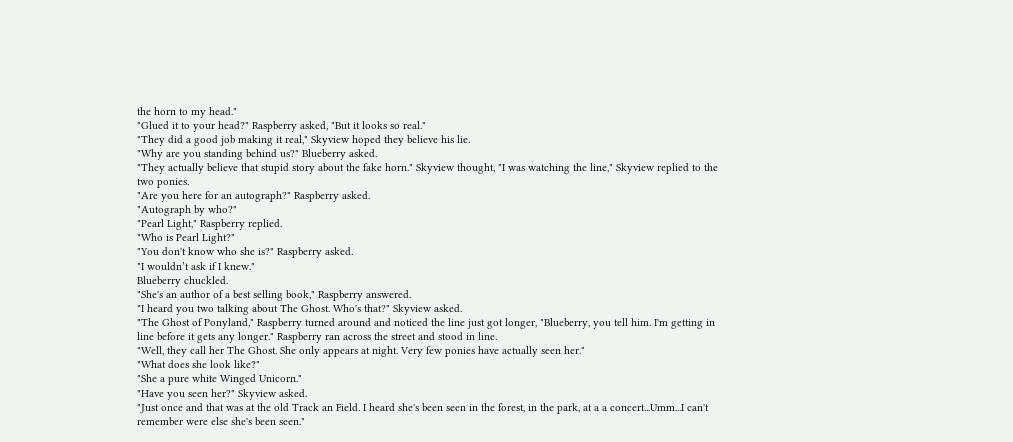the horn to my head."
"Glued it to your head?" Raspberry asked, "But it looks so real."
"They did a good job making it real," Skyview hoped they believe his lie.
"Why are you standing behind us?" Blueberry asked.
"They actually believe that stupid story about the fake horn." Skyview thought, "I was watching the line," Skyview replied to the two ponies.
"Are you here for an autograph?" Raspberry asked.
"Autograph by who?"
"Pearl Light," Raspberry replied.
"Who is Pearl Light?"
"You don't know who she is?" Raspberry asked.
"I wouldn’t ask if I knew."
Blueberry chuckled.
"She's an author of a best selling book," Raspberry answered.
"I heard you two talking about The Ghost. Who's that?" Skyview asked.
"The Ghost of Ponyland," Raspberry turned around and noticed the line just got longer, "Blueberry, you tell him. I'm getting in line before it gets any longer." Raspberry ran across the street and stood in line.
"Well, they call her The Ghost. She only appears at night. Very few ponies have actually seen her."
"What does she look like?"
"She a pure white Winged Unicorn."
"Have you seen her?" Skyview asked.
"Just once and that was at the old Track an Field. I heard she's been seen in the forest, in the park, at a a concert...Umm...I can't remember were else she's been seen."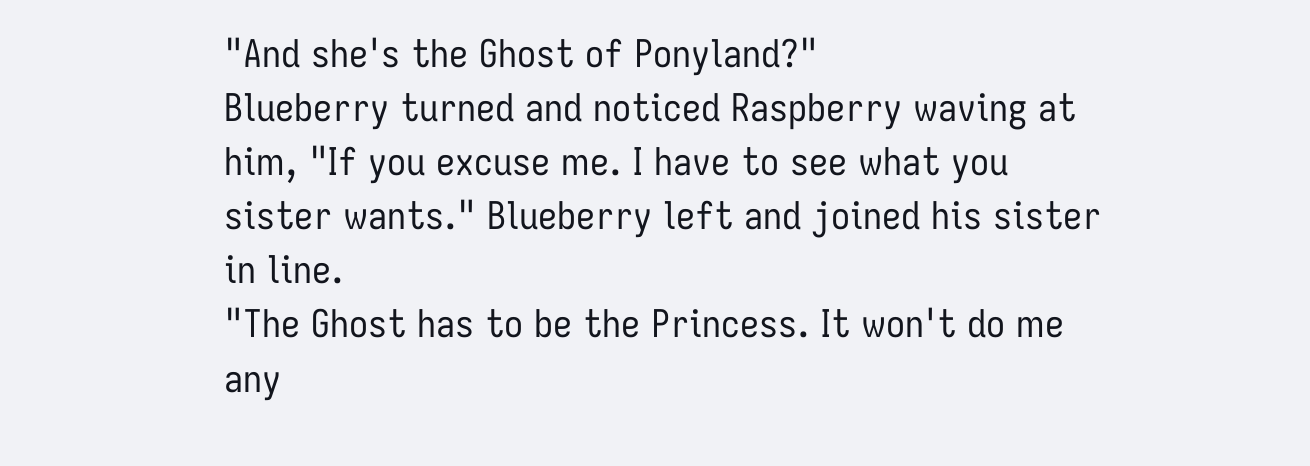"And she's the Ghost of Ponyland?"
Blueberry turned and noticed Raspberry waving at him, "If you excuse me. I have to see what you sister wants." Blueberry left and joined his sister in line.
"The Ghost has to be the Princess. It won't do me any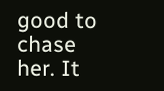good to chase her. It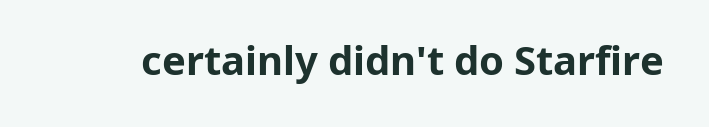certainly didn't do Starfire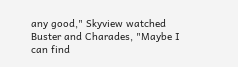any good," Skyview watched Buster and Charades, "Maybe I can find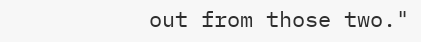out from those two."